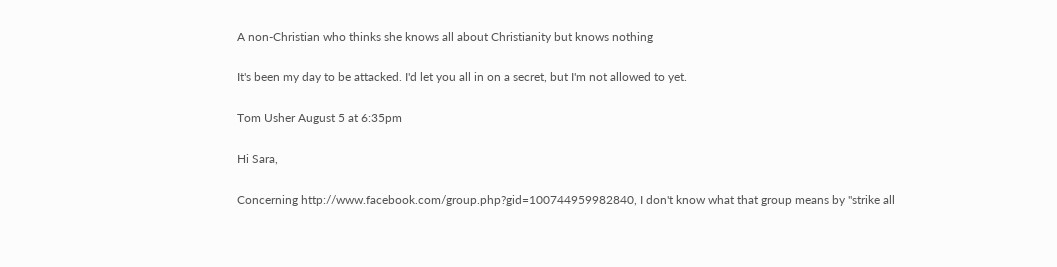A non-Christian who thinks she knows all about Christianity but knows nothing

It's been my day to be attacked. I'd let you all in on a secret, but I'm not allowed to yet.

Tom Usher August 5 at 6:35pm

Hi Sara,

Concerning http://www.facebook.com/group.php?gid=100744959982840, I don't know what that group means by "strike all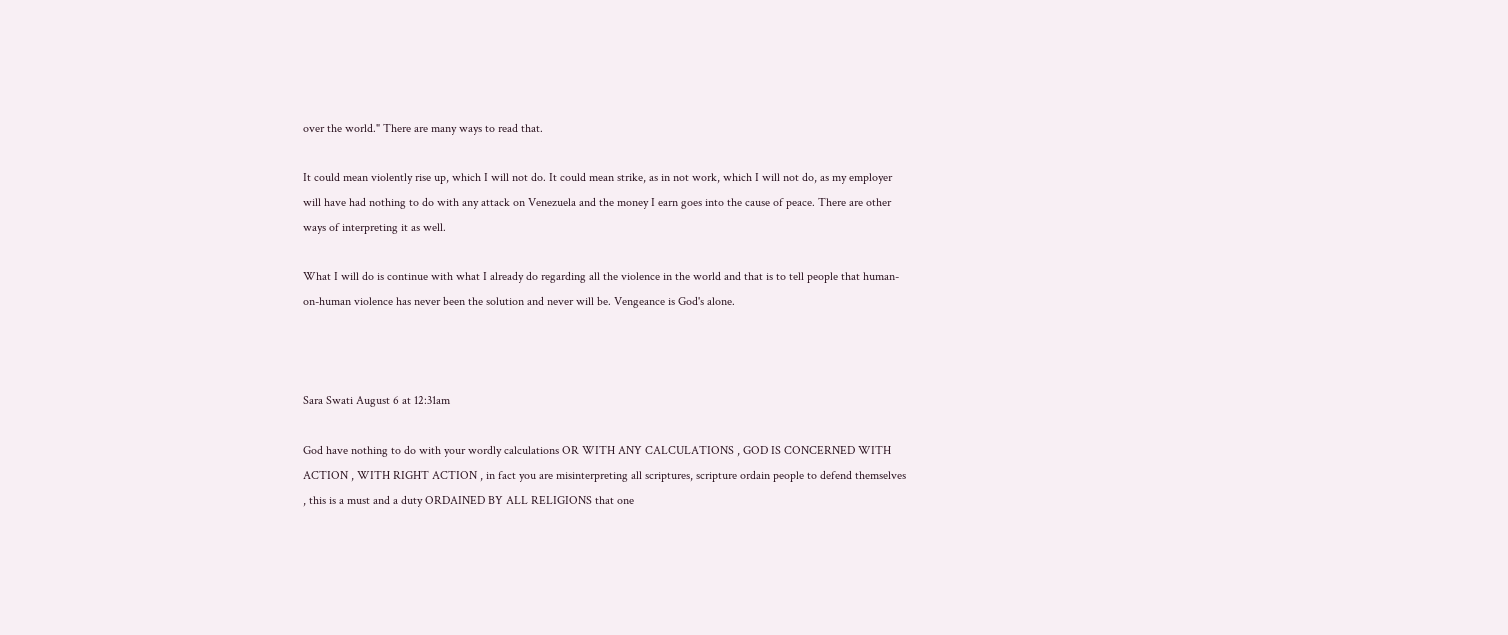over the world." There are many ways to read that.

It could mean violently rise up, which I will not do. It could mean strike, as in not work, which I will not do, as my employer will have had nothing to do with any attack on Venezuela and the money I earn goes into the cause of peace. There are other ways of interpreting it as well.

What I will do is continue with what I already do regarding all the violence in the world and that is to tell people that human-on-human violence has never been the solution and never will be. Vengeance is God's alone.



Sara Swati August 6 at 12:31am

God have nothing to do with your wordly calculations OR WITH ANY CALCULATIONS , GOD IS CONCERNED WITH ACTION , WITH RIGHT ACTION , in fact you are misinterpreting all scriptures, scripture ordain people to defend themselves , this is a must and a duty ORDAINED BY ALL RELIGIONS that one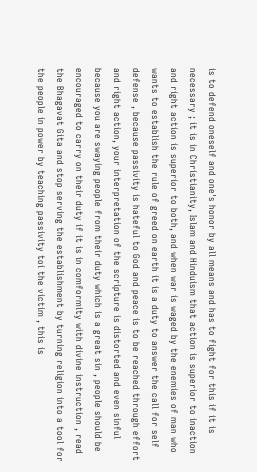is to defend oneself and one's honor by all means and has to fight for this if it is necessary ; it is in Christianity, Islam and Hinduism that action is superior to inaction and right action is superior to both, and when war is waged by the enemies of man who wants to establish the rule of greed on earth it is a duty to answer the call for self defense , because passivity is hateful to God and peace is to be reached through effort and right action, your interpretation of the scripture is distorted and even sinful because you are swaying people from their duty which is a great sin , people should be encouraged to carry on their duty if it is in comformity with divine instruction , read the Bhagavat Gita and stop serving the establishment by turning religion into a tool for the people in power by teaching passivity toi the victim , this is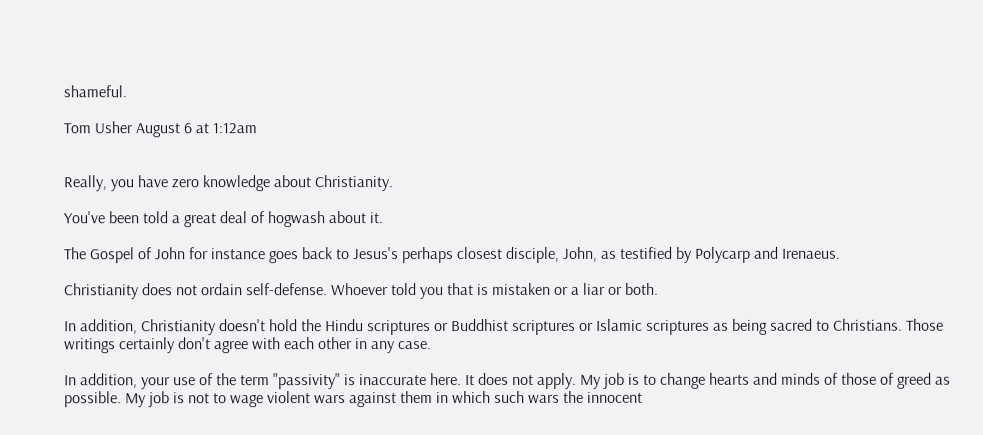shameful.

Tom Usher August 6 at 1:12am


Really, you have zero knowledge about Christianity.

You've been told a great deal of hogwash about it.

The Gospel of John for instance goes back to Jesus's perhaps closest disciple, John, as testified by Polycarp and Irenaeus.

Christianity does not ordain self-defense. Whoever told you that is mistaken or a liar or both.

In addition, Christianity doesn't hold the Hindu scriptures or Buddhist scriptures or Islamic scriptures as being sacred to Christians. Those writings certainly don't agree with each other in any case.

In addition, your use of the term "passivity" is inaccurate here. It does not apply. My job is to change hearts and minds of those of greed as possible. My job is not to wage violent wars against them in which such wars the innocent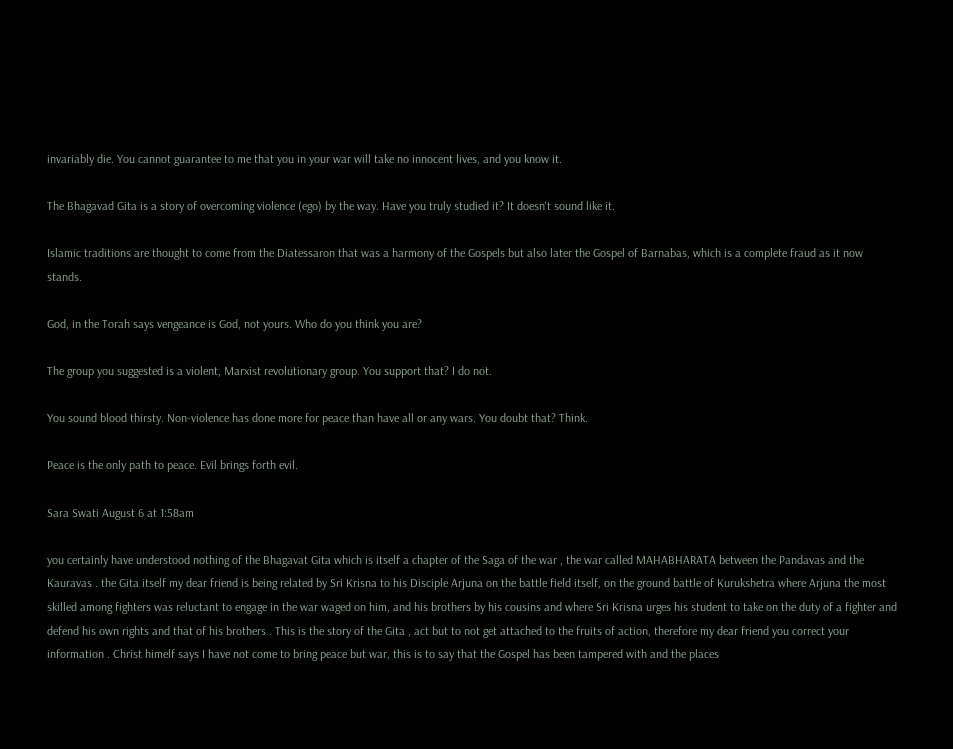invariably die. You cannot guarantee to me that you in your war will take no innocent lives, and you know it.

The Bhagavad Gita is a story of overcoming violence (ego) by the way. Have you truly studied it? It doesn't sound like it.

Islamic traditions are thought to come from the Diatessaron that was a harmony of the Gospels but also later the Gospel of Barnabas, which is a complete fraud as it now stands.

God, in the Torah says vengeance is God, not yours. Who do you think you are?

The group you suggested is a violent, Marxist revolutionary group. You support that? I do not.

You sound blood thirsty. Non-violence has done more for peace than have all or any wars. You doubt that? Think.

Peace is the only path to peace. Evil brings forth evil.

Sara Swati August 6 at 1:58am

you certainly have understood nothing of the Bhagavat Gita which is itself a chapter of the Saga of the war , the war called MAHABHARATA between the Pandavas and the Kauravas . the Gita itself my dear friend is being related by Sri Krisna to his Disciple Arjuna on the battle field itself, on the ground battle of Kurukshetra where Arjuna the most skilled among fighters was reluctant to engage in the war waged on him, and his brothers by his cousins and where Sri Krisna urges his student to take on the duty of a fighter and defend his own rights and that of his brothers . This is the story of the Gita , act but to not get attached to the fruits of action, therefore my dear friend you correct your information . Christ himelf says I have not come to bring peace but war, this is to say that the Gospel has been tampered with and the places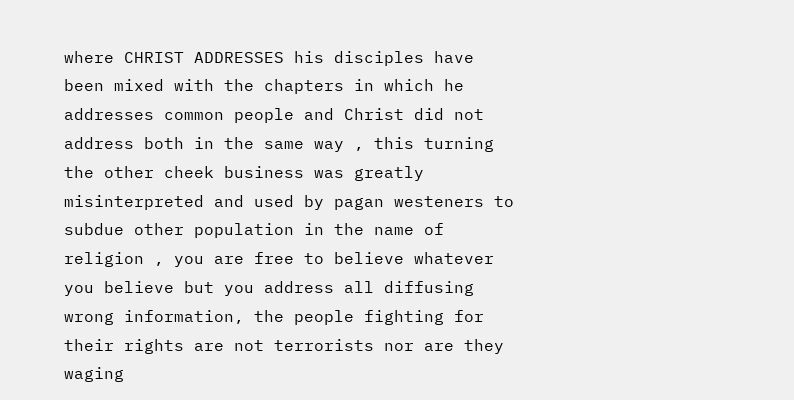where CHRIST ADDRESSES his disciples have been mixed with the chapters in which he addresses common people and Christ did not address both in the same way , this turning the other cheek business was greatly misinterpreted and used by pagan westeners to subdue other population in the name of religion , you are free to believe whatever you believe but you address all diffusing wrong information, the people fighting for their rights are not terrorists nor are they waging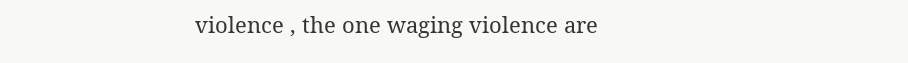violence , the one waging violence are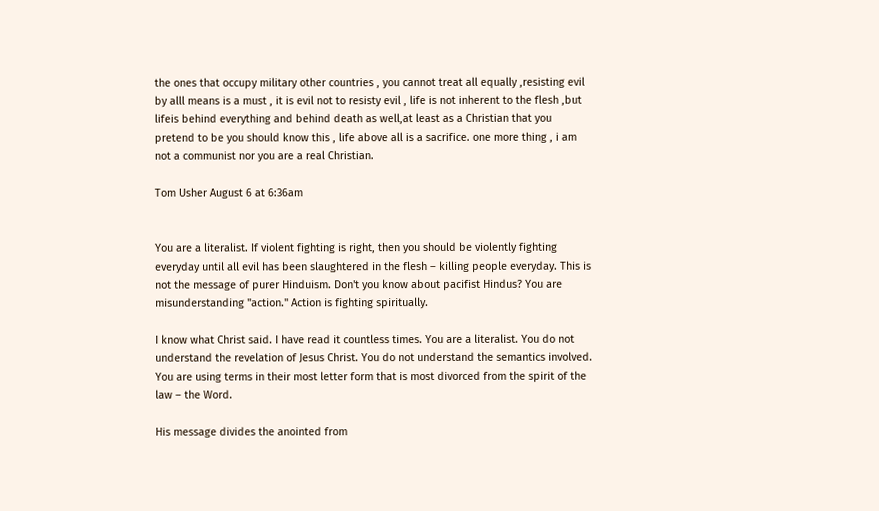the ones that occupy military other countries , you cannot treat all equally ,resisting evil by alll means is a must , it is evil not to resisty evil , life is not inherent to the flesh ,but lifeis behind everything and behind death as well,at least as a Christian that you pretend to be you should know this , life above all is a sacrifice. one more thing , i am not a communist nor you are a real Christian.

Tom Usher August 6 at 6:36am


You are a literalist. If violent fighting is right, then you should be violently fighting everyday until all evil has been slaughtered in the flesh – killing people everyday. This is not the message of purer Hinduism. Don't you know about pacifist Hindus? You are misunderstanding "action." Action is fighting spiritually.

I know what Christ said. I have read it countless times. You are a literalist. You do not understand the revelation of Jesus Christ. You do not understand the semantics involved. You are using terms in their most letter form that is most divorced from the spirit of the law – the Word.

His message divides the anointed from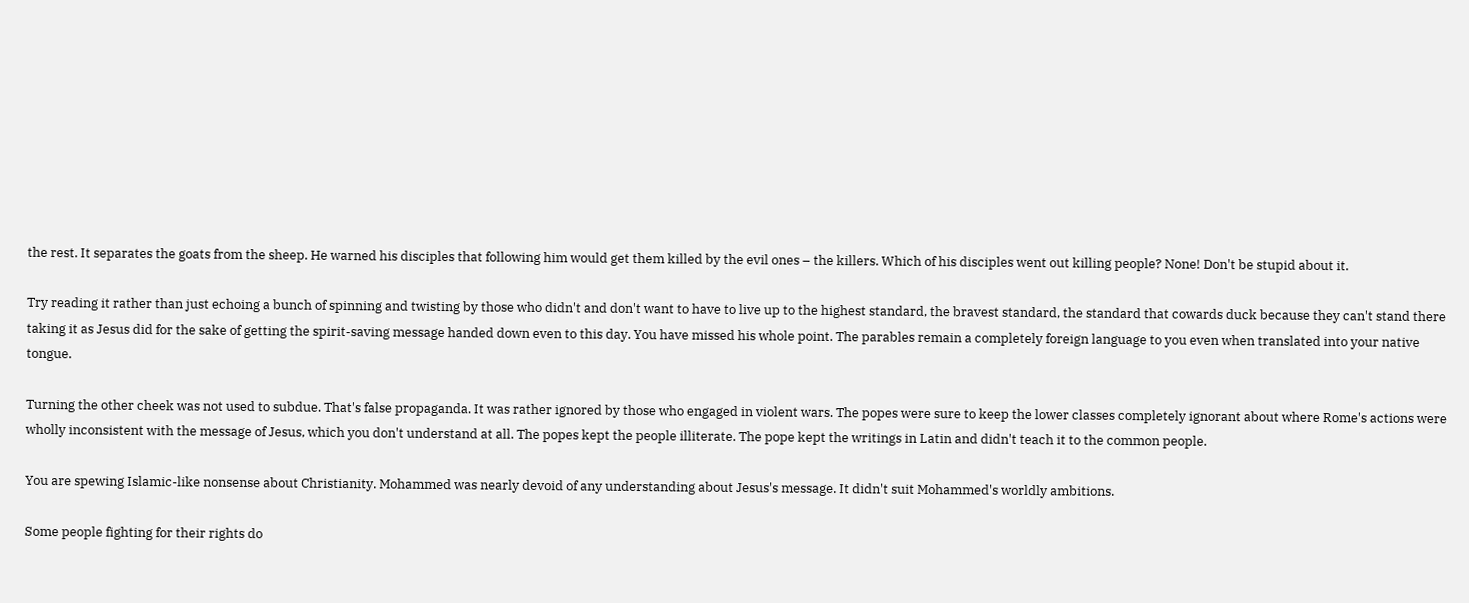the rest. It separates the goats from the sheep. He warned his disciples that following him would get them killed by the evil ones – the killers. Which of his disciples went out killing people? None! Don't be stupid about it.

Try reading it rather than just echoing a bunch of spinning and twisting by those who didn't and don't want to have to live up to the highest standard, the bravest standard, the standard that cowards duck because they can't stand there taking it as Jesus did for the sake of getting the spirit-saving message handed down even to this day. You have missed his whole point. The parables remain a completely foreign language to you even when translated into your native tongue.

Turning the other cheek was not used to subdue. That's false propaganda. It was rather ignored by those who engaged in violent wars. The popes were sure to keep the lower classes completely ignorant about where Rome's actions were wholly inconsistent with the message of Jesus, which you don't understand at all. The popes kept the people illiterate. The pope kept the writings in Latin and didn't teach it to the common people.

You are spewing Islamic-like nonsense about Christianity. Mohammed was nearly devoid of any understanding about Jesus's message. It didn't suit Mohammed's worldly ambitions.

Some people fighting for their rights do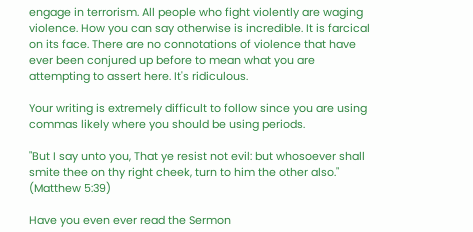engage in terrorism. All people who fight violently are waging violence. How you can say otherwise is incredible. It is farcical on its face. There are no connotations of violence that have ever been conjured up before to mean what you are attempting to assert here. It's ridiculous.

Your writing is extremely difficult to follow since you are using commas likely where you should be using periods.

"But I say unto you, That ye resist not evil: but whosoever shall smite thee on thy right cheek, turn to him the other also." (Matthew 5:39)

Have you even ever read the Sermon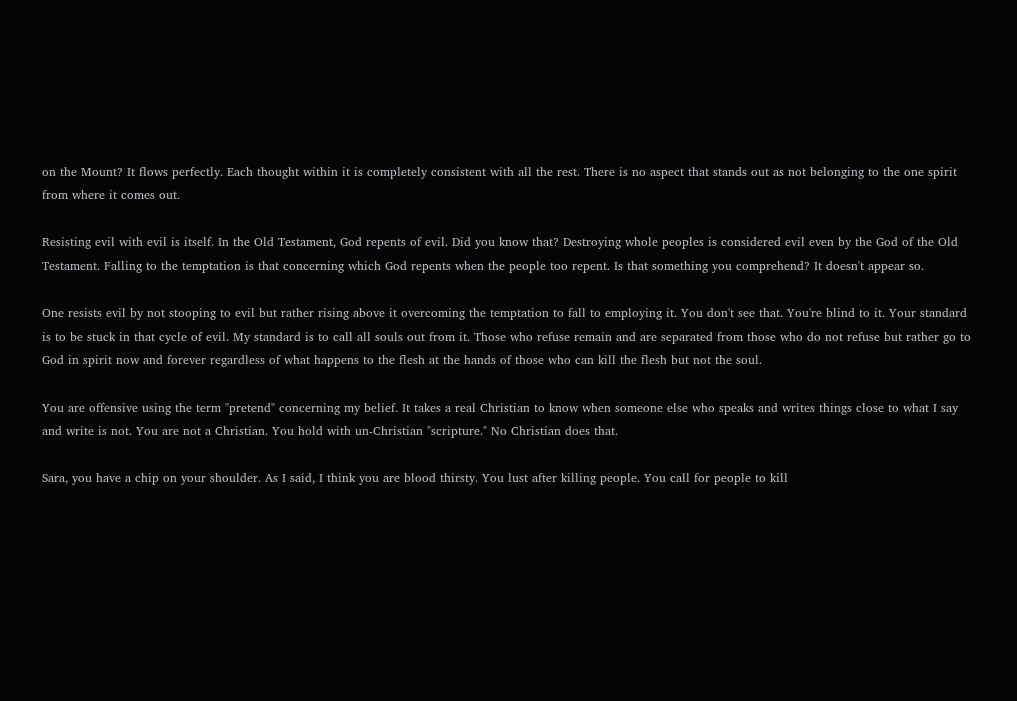on the Mount? It flows perfectly. Each thought within it is completely consistent with all the rest. There is no aspect that stands out as not belonging to the one spirit from where it comes out.

Resisting evil with evil is itself. In the Old Testament, God repents of evil. Did you know that? Destroying whole peoples is considered evil even by the God of the Old Testament. Falling to the temptation is that concerning which God repents when the people too repent. Is that something you comprehend? It doesn't appear so.

One resists evil by not stooping to evil but rather rising above it overcoming the temptation to fall to employing it. You don't see that. You're blind to it. Your standard is to be stuck in that cycle of evil. My standard is to call all souls out from it. Those who refuse remain and are separated from those who do not refuse but rather go to God in spirit now and forever regardless of what happens to the flesh at the hands of those who can kill the flesh but not the soul.

You are offensive using the term "pretend" concerning my belief. It takes a real Christian to know when someone else who speaks and writes things close to what I say and write is not. You are not a Christian. You hold with un-Christian "scripture." No Christian does that.

Sara, you have a chip on your shoulder. As I said, I think you are blood thirsty. You lust after killing people. You call for people to kill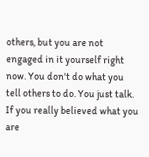others, but you are not engaged in it yourself right now. You don't do what you tell others to do. You just talk. If you really believed what you are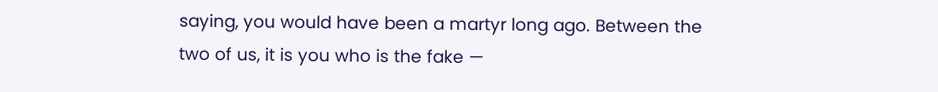saying, you would have been a martyr long ago. Between the two of us, it is you who is the fake —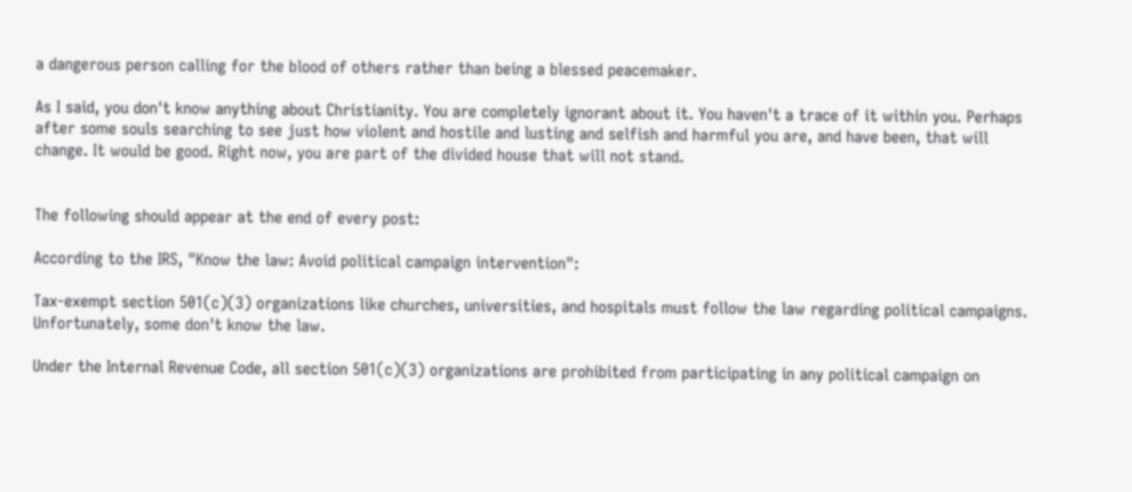a dangerous person calling for the blood of others rather than being a blessed peacemaker.

As I said, you don't know anything about Christianity. You are completely ignorant about it. You haven't a trace of it within you. Perhaps after some souls searching to see just how violent and hostile and lusting and selfish and harmful you are, and have been, that will change. It would be good. Right now, you are part of the divided house that will not stand.


The following should appear at the end of every post:

According to the IRS, "Know the law: Avoid political campaign intervention":

Tax-exempt section 501(c)(3) organizations like churches, universities, and hospitals must follow the law regarding political campaigns. Unfortunately, some don't know the law.

Under the Internal Revenue Code, all section 501(c)(3) organizations are prohibited from participating in any political campaign on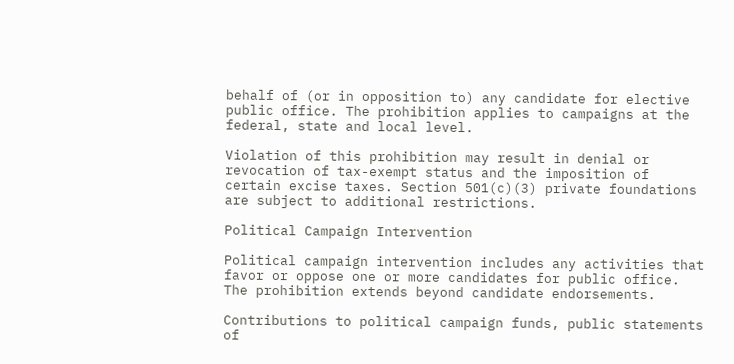behalf of (or in opposition to) any candidate for elective public office. The prohibition applies to campaigns at the federal, state and local level.

Violation of this prohibition may result in denial or revocation of tax-exempt status and the imposition of certain excise taxes. Section 501(c)(3) private foundations are subject to additional restrictions.

Political Campaign Intervention

Political campaign intervention includes any activities that favor or oppose one or more candidates for public office. The prohibition extends beyond candidate endorsements.

Contributions to political campaign funds, public statements of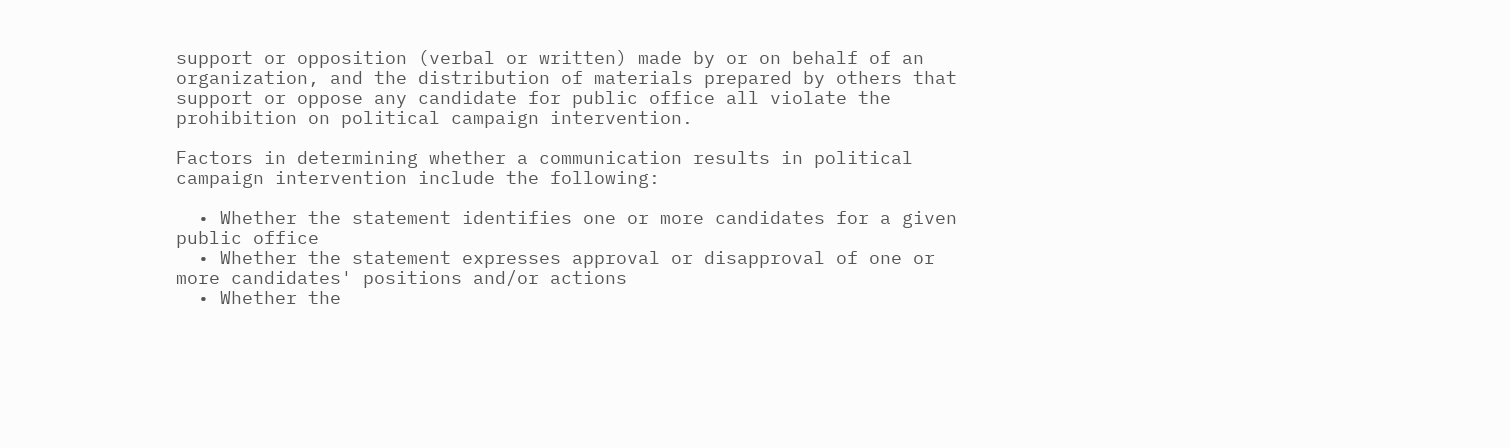support or opposition (verbal or written) made by or on behalf of an organization, and the distribution of materials prepared by others that support or oppose any candidate for public office all violate the prohibition on political campaign intervention.

Factors in determining whether a communication results in political campaign intervention include the following:

  • Whether the statement identifies one or more candidates for a given public office
  • Whether the statement expresses approval or disapproval of one or more candidates' positions and/or actions
  • Whether the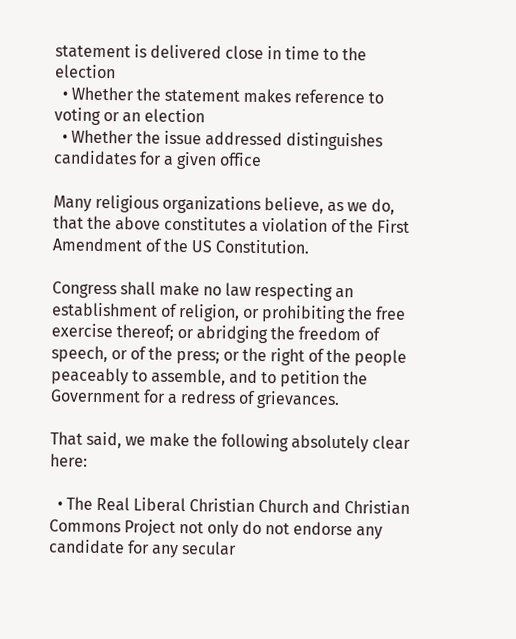statement is delivered close in time to the election
  • Whether the statement makes reference to voting or an election
  • Whether the issue addressed distinguishes candidates for a given office

Many religious organizations believe, as we do, that the above constitutes a violation of the First Amendment of the US Constitution.

Congress shall make no law respecting an establishment of religion, or prohibiting the free exercise thereof; or abridging the freedom of speech, or of the press; or the right of the people peaceably to assemble, and to petition the Government for a redress of grievances.

That said, we make the following absolutely clear here:

  • The Real Liberal Christian Church and Christian Commons Project not only do not endorse any candidate for any secular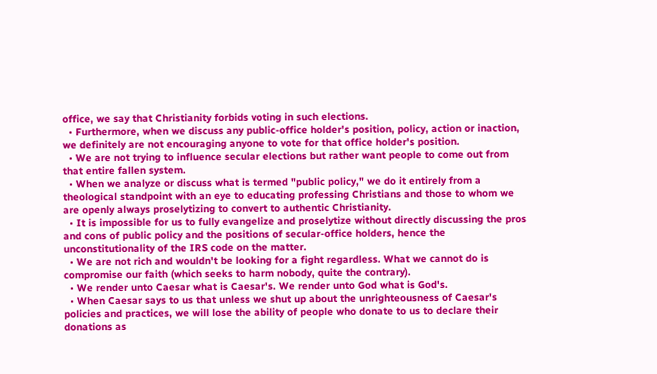office, we say that Christianity forbids voting in such elections.
  • Furthermore, when we discuss any public-office holder's position, policy, action or inaction, we definitely are not encouraging anyone to vote for that office holder's position.
  • We are not trying to influence secular elections but rather want people to come out from that entire fallen system.
  • When we analyze or discuss what is termed "public policy," we do it entirely from a theological standpoint with an eye to educating professing Christians and those to whom we are openly always proselytizing to convert to authentic Christianity.
  • It is impossible for us to fully evangelize and proselytize without directly discussing the pros and cons of public policy and the positions of secular-office holders, hence the unconstitutionality of the IRS code on the matter.
  • We are not rich and wouldn't be looking for a fight regardless. What we cannot do is compromise our faith (which seeks to harm nobody, quite the contrary).
  • We render unto Caesar what is Caesar's. We render unto God what is God's.
  • When Caesar says to us that unless we shut up about the unrighteousness of Caesar's policies and practices, we will lose the ability of people who donate to us to declare their donations as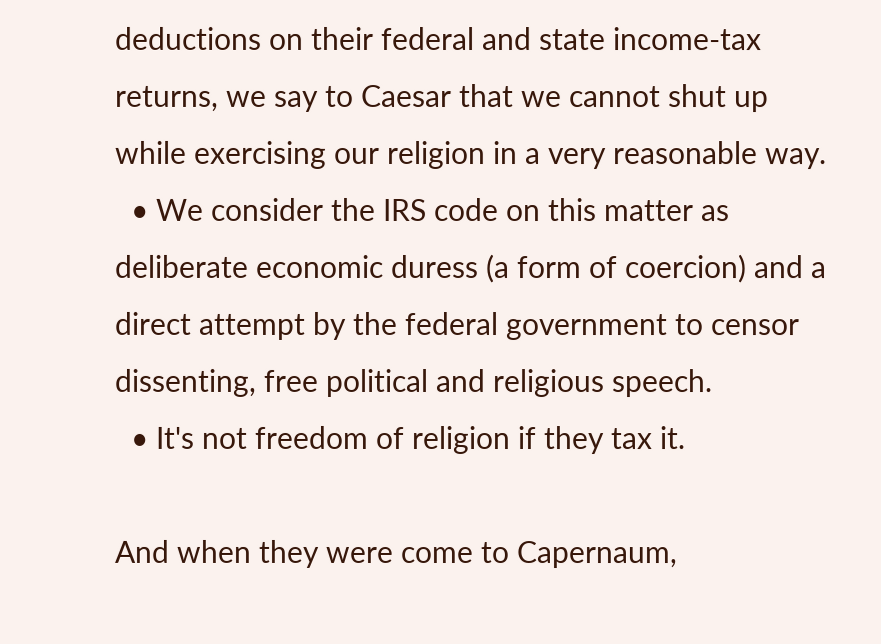deductions on their federal and state income-tax returns, we say to Caesar that we cannot shut up while exercising our religion in a very reasonable way.
  • We consider the IRS code on this matter as deliberate economic duress (a form of coercion) and a direct attempt by the federal government to censor dissenting, free political and religious speech.
  • It's not freedom of religion if they tax it.

And when they were come to Capernaum,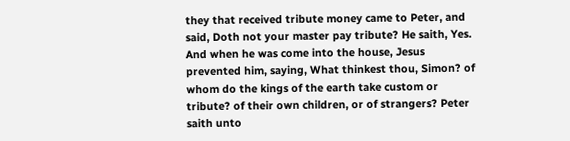they that received tribute money came to Peter, and said, Doth not your master pay tribute? He saith, Yes. And when he was come into the house, Jesus prevented him, saying, What thinkest thou, Simon? of whom do the kings of the earth take custom or tribute? of their own children, or of strangers? Peter saith unto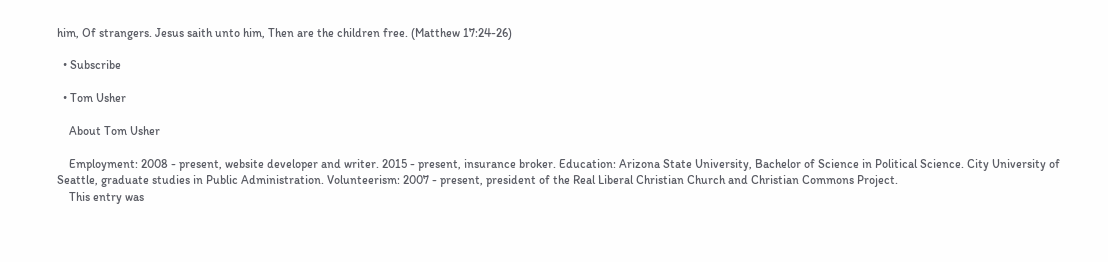him, Of strangers. Jesus saith unto him, Then are the children free. (Matthew 17:24-26)

  • Subscribe

  • Tom Usher

    About Tom Usher

    Employment: 2008 - present, website developer and writer. 2015 - present, insurance broker. Education: Arizona State University, Bachelor of Science in Political Science. City University of Seattle, graduate studies in Public Administration. Volunteerism: 2007 - present, president of the Real Liberal Christian Church and Christian Commons Project.
    This entry was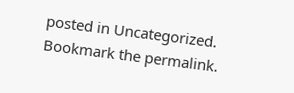posted in Uncategorized. Bookmark the permalink.